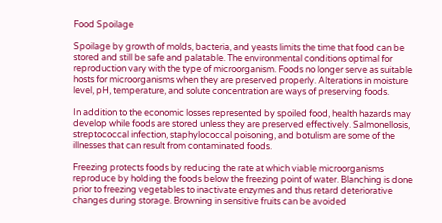Food Spoilage

Spoilage by growth of molds, bacteria, and yeasts limits the time that food can be stored and still be safe and palatable. The environmental conditions optimal for reproduction vary with the type of microorganism. Foods no longer serve as suitable hosts for microorganisms when they are preserved properly. Alterations in moisture level, pH, temperature, and solute concentration are ways of preserving foods.

In addition to the economic losses represented by spoiled food, health hazards may develop while foods are stored unless they are preserved effectively. Salmonellosis, streptococcal infection, staphylococcal poisoning, and botulism are some of the illnesses that can result from contaminated foods.

Freezing protects foods by reducing the rate at which viable microorganisms reproduce by holding the foods below the freezing point of water. Blanching is done prior to freezing vegetables to inactivate enzymes and thus retard deteriorative changes during storage. Browning in sensitive fruits can be avoided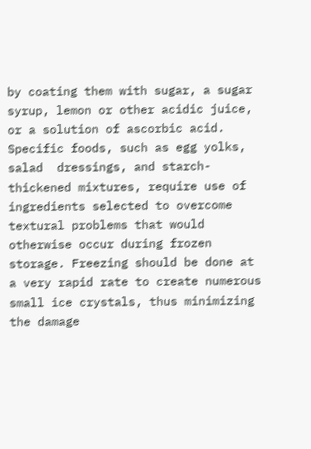by coating them with sugar, a sugar syrup, lemon or other acidic juice, or a solution of ascorbic acid. Specific foods, such as egg yolks, salad  dressings, and starch-thickened mixtures, require use of ingredients selected to overcome textural problems that would otherwise occur during frozen storage. Freezing should be done at a very rapid rate to create numerous small ice crystals, thus minimizing the damage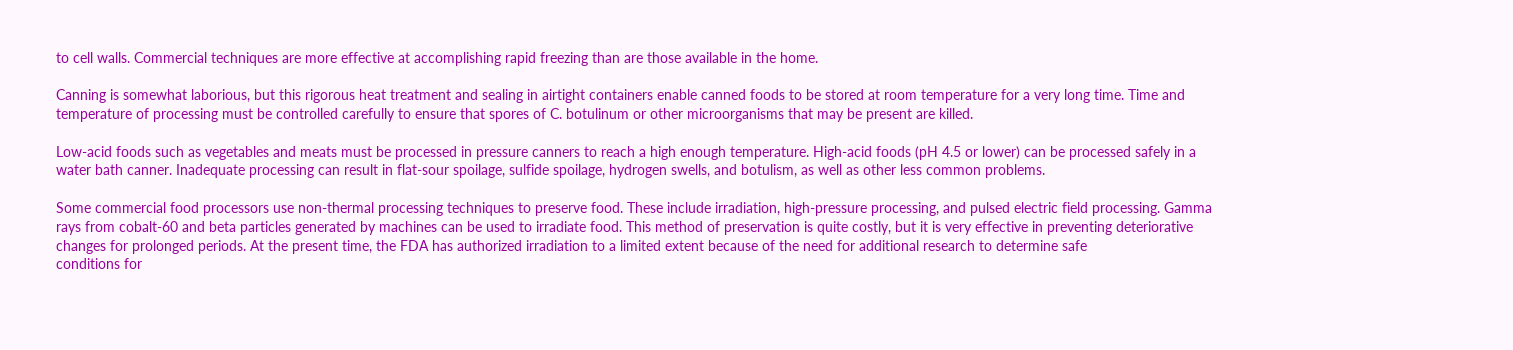to cell walls. Commercial techniques are more effective at accomplishing rapid freezing than are those available in the home.

Canning is somewhat laborious, but this rigorous heat treatment and sealing in airtight containers enable canned foods to be stored at room temperature for a very long time. Time and temperature of processing must be controlled carefully to ensure that spores of C. botulinum or other microorganisms that may be present are killed.

Low-acid foods such as vegetables and meats must be processed in pressure canners to reach a high enough temperature. High-acid foods (pH 4.5 or lower) can be processed safely in a water bath canner. Inadequate processing can result in flat-sour spoilage, sulfide spoilage, hydrogen swells, and botulism, as well as other less common problems.

Some commercial food processors use non-thermal processing techniques to preserve food. These include irradiation, high-pressure processing, and pulsed electric field processing. Gamma rays from cobalt-60 and beta particles generated by machines can be used to irradiate food. This method of preservation is quite costly, but it is very effective in preventing deteriorative changes for prolonged periods. At the present time, the FDA has authorized irradiation to a limited extent because of the need for additional research to determine safe
conditions for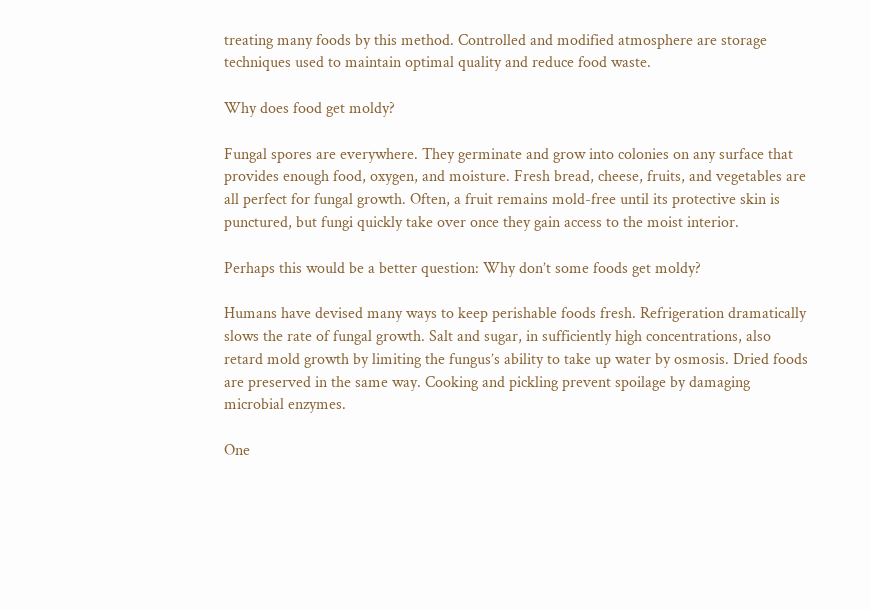treating many foods by this method. Controlled and modified atmosphere are storage techniques used to maintain optimal quality and reduce food waste.

Why does food get moldy?

Fungal spores are everywhere. They germinate and grow into colonies on any surface that provides enough food, oxygen, and moisture. Fresh bread, cheese, fruits, and vegetables are all perfect for fungal growth. Often, a fruit remains mold-free until its protective skin is punctured, but fungi quickly take over once they gain access to the moist interior.

Perhaps this would be a better question: Why don’t some foods get moldy?

Humans have devised many ways to keep perishable foods fresh. Refrigeration dramatically slows the rate of fungal growth. Salt and sugar, in sufficiently high concentrations, also retard mold growth by limiting the fungus’s ability to take up water by osmosis. Dried foods are preserved in the same way. Cooking and pickling prevent spoilage by damaging microbial enzymes.

One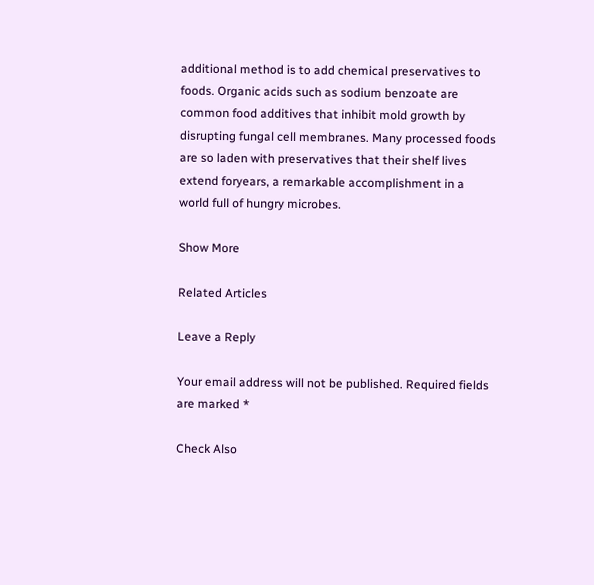additional method is to add chemical preservatives to foods. Organic acids such as sodium benzoate are common food additives that inhibit mold growth by disrupting fungal cell membranes. Many processed foods are so laden with preservatives that their shelf lives extend foryears, a remarkable accomplishment in a world full of hungry microbes.

Show More

Related Articles

Leave a Reply

Your email address will not be published. Required fields are marked *

Check Also